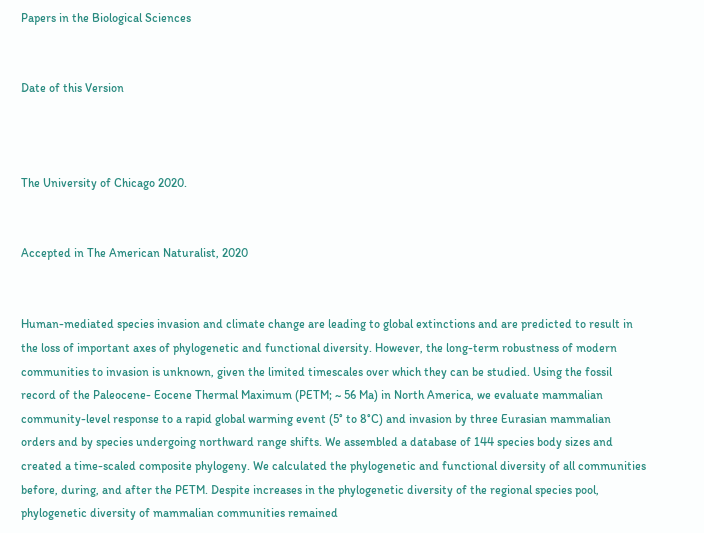Papers in the Biological Sciences


Date of this Version



The University of Chicago 2020.


Accepted in The American Naturalist, 2020


Human-mediated species invasion and climate change are leading to global extinctions and are predicted to result in the loss of important axes of phylogenetic and functional diversity. However, the long-term robustness of modern communities to invasion is unknown, given the limited timescales over which they can be studied. Using the fossil record of the Paleocene- Eocene Thermal Maximum (PETM; ~ 56 Ma) in North America, we evaluate mammalian community-level response to a rapid global warming event (5° to 8°C) and invasion by three Eurasian mammalian orders and by species undergoing northward range shifts. We assembled a database of 144 species body sizes and created a time-scaled composite phylogeny. We calculated the phylogenetic and functional diversity of all communities before, during, and after the PETM. Despite increases in the phylogenetic diversity of the regional species pool, phylogenetic diversity of mammalian communities remained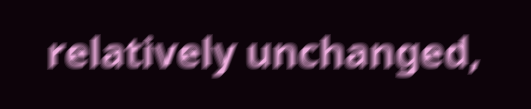relatively unchanged,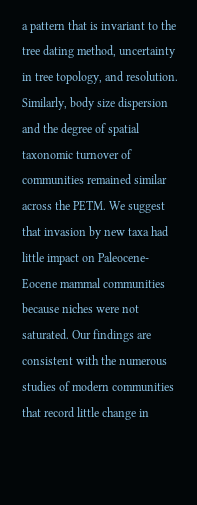a pattern that is invariant to the tree dating method, uncertainty in tree topology, and resolution. Similarly, body size dispersion and the degree of spatial taxonomic turnover of communities remained similar across the PETM. We suggest that invasion by new taxa had little impact on Paleocene- Eocene mammal communities because niches were not saturated. Our findings are consistent with the numerous studies of modern communities that record little change in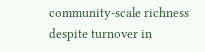community-scale richness despite turnover in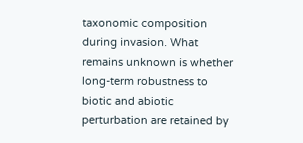taxonomic composition during invasion. What remains unknown is whether long-term robustness to biotic and abiotic perturbation are retained by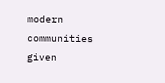modern communities given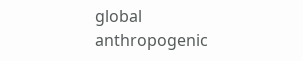global anthropogenic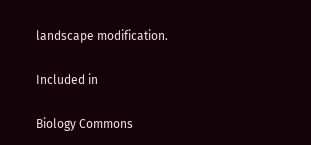landscape modification.

Included in

Biology Commons